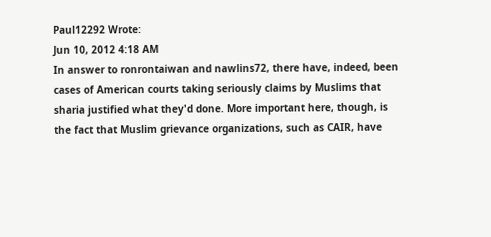Paul12292 Wrote:
Jun 10, 2012 4:18 AM
In answer to ronrontaiwan and nawlins72, there have, indeed, been cases of American courts taking seriously claims by Muslims that sharia justified what they'd done. More important here, though, is the fact that Muslim grievance organizations, such as CAIR, have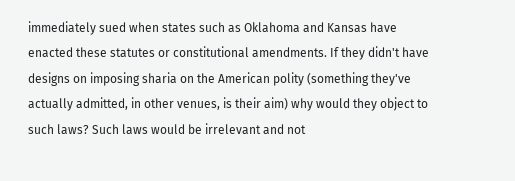immediately sued when states such as Oklahoma and Kansas have enacted these statutes or constitutional amendments. If they didn't have designs on imposing sharia on the American polity (something they've actually admitted, in other venues, is their aim) why would they object to such laws? Such laws would be irrelevant and not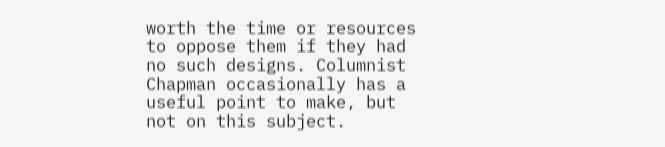worth the time or resources to oppose them if they had no such designs. Columnist Chapman occasionally has a useful point to make, but not on this subject.